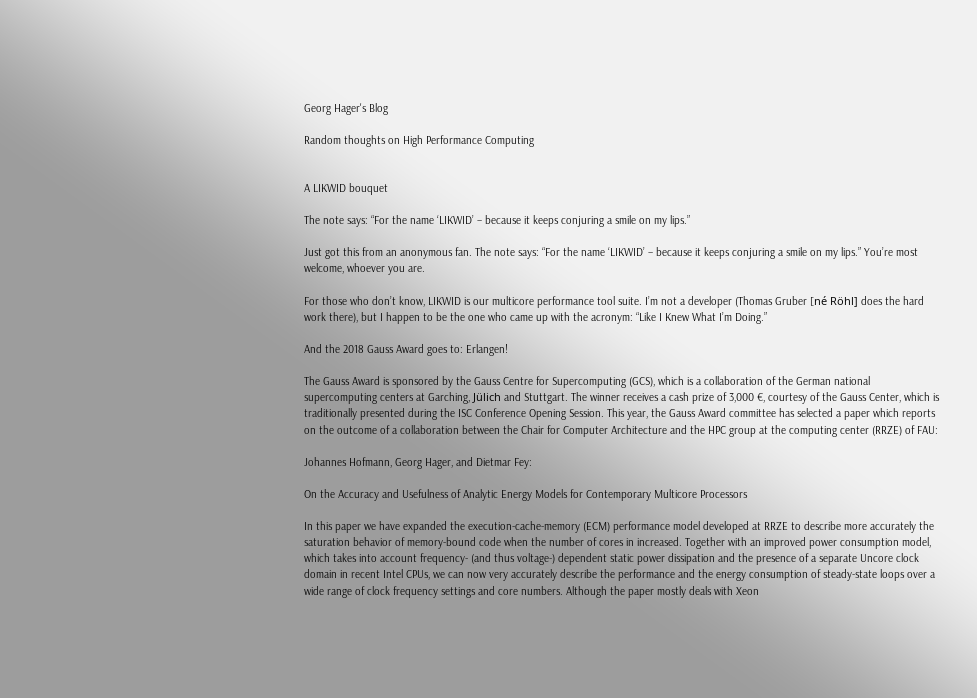Georg Hager's Blog

Random thoughts on High Performance Computing


A LIKWID bouquet

The note says: “For the name ‘LIKWID’ – because it keeps conjuring a smile on my lips.”

Just got this from an anonymous fan. The note says: “For the name ‘LIKWID’ – because it keeps conjuring a smile on my lips.” You’re most welcome, whoever you are.

For those who don’t know, LIKWID is our multicore performance tool suite. I’m not a developer (Thomas Gruber [né Röhl] does the hard work there), but I happen to be the one who came up with the acronym: “Like I Knew What I’m Doing.”

And the 2018 Gauss Award goes to: Erlangen!

The Gauss Award is sponsored by the Gauss Centre for Supercomputing (GCS), which is a collaboration of the German national supercomputing centers at Garching, Jülich and Stuttgart. The winner receives a cash prize of 3,000 €, courtesy of the Gauss Center, which is traditionally presented during the ISC Conference Opening Session. This year, the Gauss Award committee has selected a paper which reports on the outcome of a collaboration between the Chair for Computer Architecture and the HPC group at the computing center (RRZE) of FAU:

Johannes Hofmann, Georg Hager, and Dietmar Fey:

On the Accuracy and Usefulness of Analytic Energy Models for Contemporary Multicore Processors

In this paper we have expanded the execution-cache-memory (ECM) performance model developed at RRZE to describe more accurately the saturation behavior of memory-bound code when the number of cores in increased. Together with an improved power consumption model, which takes into account frequency- (and thus voltage-) dependent static power dissipation and the presence of a separate Uncore clock domain in recent Intel CPUs, we can now very accurately describe the performance and the energy consumption of steady-state loops over a wide range of clock frequency settings and core numbers. Although the paper mostly deals with Xeon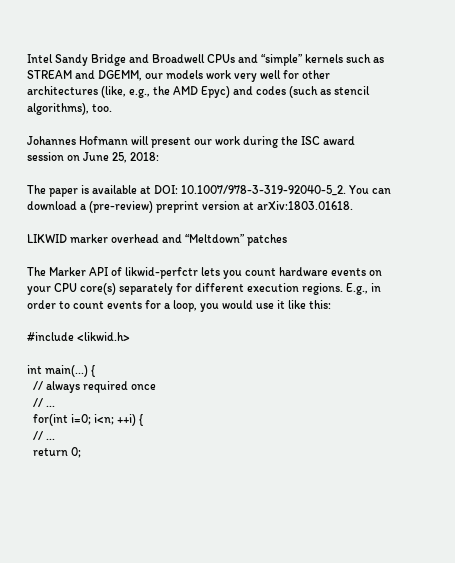Intel Sandy Bridge and Broadwell CPUs and “simple” kernels such as STREAM and DGEMM, our models work very well for other architectures (like, e.g., the AMD Epyc) and codes (such as stencil algorithms), too.

Johannes Hofmann will present our work during the ISC award session on June 25, 2018:

The paper is available at DOI: 10.1007/978-3-319-92040-5_2. You can download a (pre-review) preprint version at arXiv:1803.01618.

LIKWID marker overhead and “Meltdown” patches

The Marker API of likwid-perfctr lets you count hardware events on your CPU core(s) separately for different execution regions. E.g., in order to count events for a loop, you would use it like this:

#include <likwid.h>

int main(...) {
  // always required once
  // ...
  for(int i=0; i<n; ++i) {
  // ...
  return 0;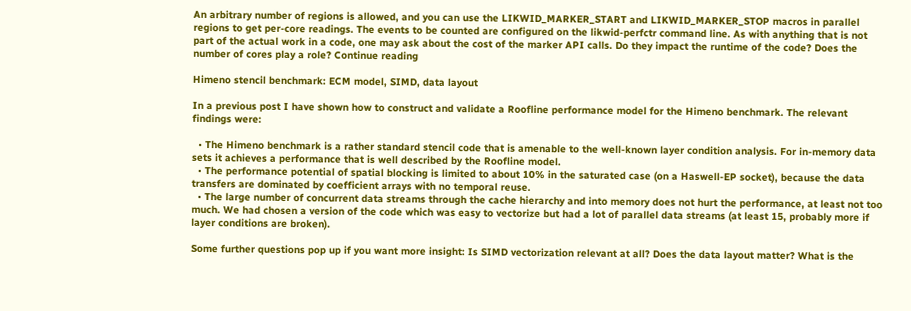An arbitrary number of regions is allowed, and you can use the LIKWID_MARKER_START and LIKWID_MARKER_STOP macros in parallel regions to get per-core readings. The events to be counted are configured on the likwid-perfctr command line. As with anything that is not part of the actual work in a code, one may ask about the cost of the marker API calls. Do they impact the runtime of the code? Does the number of cores play a role? Continue reading

Himeno stencil benchmark: ECM model, SIMD, data layout

In a previous post I have shown how to construct and validate a Roofline performance model for the Himeno benchmark. The relevant findings were:

  • The Himeno benchmark is a rather standard stencil code that is amenable to the well-known layer condition analysis. For in-memory data sets it achieves a performance that is well described by the Roofline model.
  • The performance potential of spatial blocking is limited to about 10% in the saturated case (on a Haswell-EP socket), because the data transfers are dominated by coefficient arrays with no temporal reuse.
  • The large number of concurrent data streams through the cache hierarchy and into memory does not hurt the performance, at least not too much. We had chosen a version of the code which was easy to vectorize but had a lot of parallel data streams (at least 15, probably more if layer conditions are broken).

Some further questions pop up if you want more insight: Is SIMD vectorization relevant at all? Does the data layout matter? What is the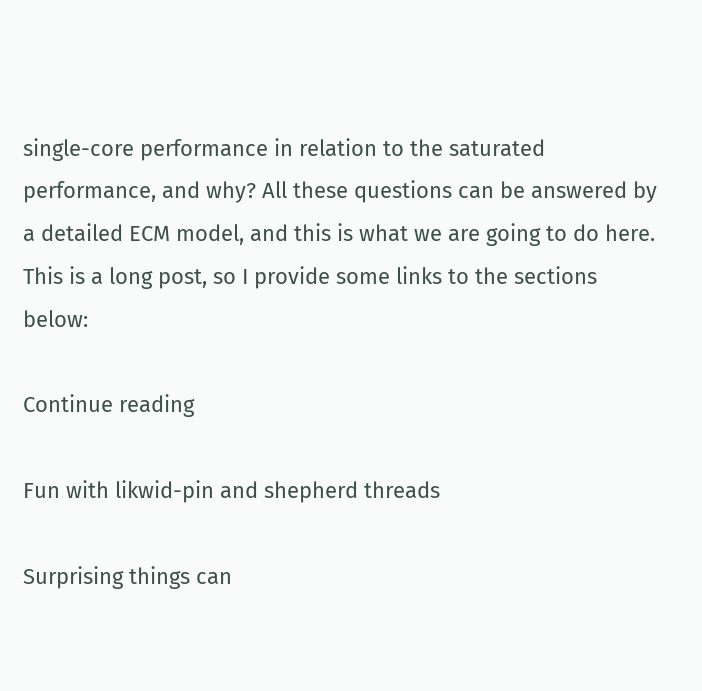single-core performance in relation to the saturated performance, and why? All these questions can be answered by a detailed ECM model, and this is what we are going to do here. This is a long post, so I provide some links to the sections below:

Continue reading

Fun with likwid-pin and shepherd threads

Surprising things can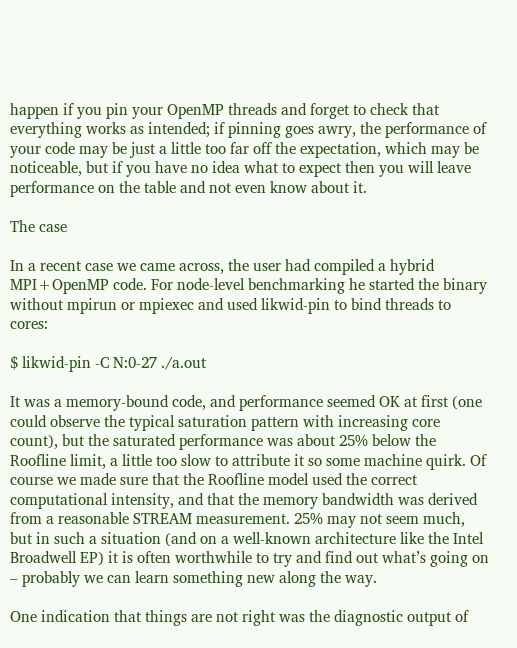happen if you pin your OpenMP threads and forget to check that everything works as intended; if pinning goes awry, the performance of your code may be just a little too far off the expectation, which may be noticeable, but if you have no idea what to expect then you will leave performance on the table and not even know about it.

The case

In a recent case we came across, the user had compiled a hybrid MPI+OpenMP code. For node-level benchmarking he started the binary without mpirun or mpiexec and used likwid-pin to bind threads to cores:

$ likwid-pin -C N:0-27 ./a.out

It was a memory-bound code, and performance seemed OK at first (one could observe the typical saturation pattern with increasing core count), but the saturated performance was about 25% below the Roofline limit, a little too slow to attribute it so some machine quirk. Of course we made sure that the Roofline model used the correct computational intensity, and that the memory bandwidth was derived from a reasonable STREAM measurement. 25% may not seem much, but in such a situation (and on a well-known architecture like the Intel Broadwell EP) it is often worthwhile to try and find out what’s going on – probably we can learn something new along the way.

One indication that things are not right was the diagnostic output of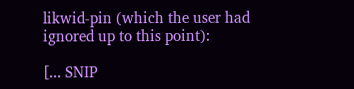likwid-pin (which the user had ignored up to this point):

[... SNIP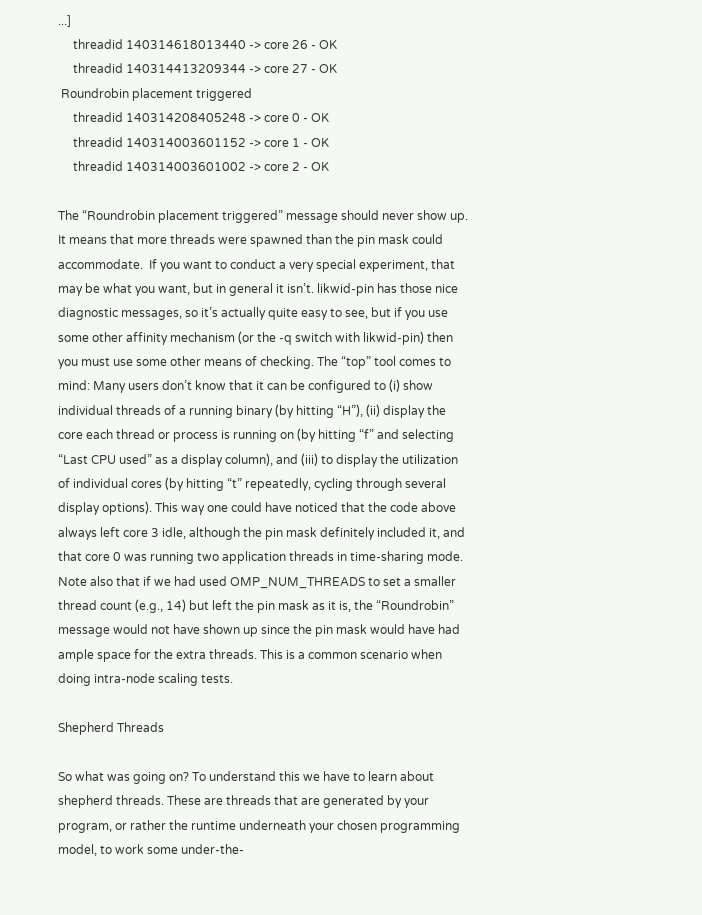...]
     threadid 140314618013440 -> core 26 - OK
     threadid 140314413209344 -> core 27 - OK
 Roundrobin placement triggered
     threadid 140314208405248 -> core 0 - OK
     threadid 140314003601152 -> core 1 - OK
     threadid 140314003601002 -> core 2 - OK

The “Roundrobin placement triggered” message should never show up. It means that more threads were spawned than the pin mask could accommodate.  If you want to conduct a very special experiment, that may be what you want, but in general it isn’t. likwid-pin has those nice diagnostic messages, so it’s actually quite easy to see, but if you use some other affinity mechanism (or the -q switch with likwid-pin) then you must use some other means of checking. The “top” tool comes to mind: Many users don’t know that it can be configured to (i) show individual threads of a running binary (by hitting “H”), (ii) display the core each thread or process is running on (by hitting “f” and selecting “Last CPU used” as a display column), and (iii) to display the utilization of individual cores (by hitting “t” repeatedly, cycling through several display options). This way one could have noticed that the code above always left core 3 idle, although the pin mask definitely included it, and that core 0 was running two application threads in time-sharing mode. Note also that if we had used OMP_NUM_THREADS to set a smaller thread count (e.g., 14) but left the pin mask as it is, the “Roundrobin” message would not have shown up since the pin mask would have had ample space for the extra threads. This is a common scenario when doing intra-node scaling tests.

Shepherd Threads

So what was going on? To understand this we have to learn about shepherd threads. These are threads that are generated by your program, or rather the runtime underneath your chosen programming model, to work some under-the-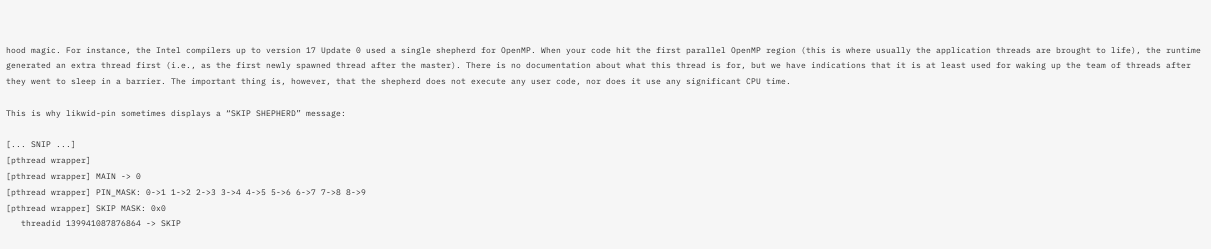hood magic. For instance, the Intel compilers up to version 17 Update 0 used a single shepherd for OpenMP. When your code hit the first parallel OpenMP region (this is where usually the application threads are brought to life), the runtime generated an extra thread first (i.e., as the first newly spawned thread after the master). There is no documentation about what this thread is for, but we have indications that it is at least used for waking up the team of threads after they went to sleep in a barrier. The important thing is, however, that the shepherd does not execute any user code, nor does it use any significant CPU time.

This is why likwid-pin sometimes displays a “SKIP SHEPHERD” message:

[... SNIP ...]
[pthread wrapper]
[pthread wrapper] MAIN -> 0
[pthread wrapper] PIN_MASK: 0->1 1->2 2->3 3->4 4->5 5->6 6->7 7->8 8->9
[pthread wrapper] SKIP MASK: 0x0
   threadid 139941087876864 -> SKIP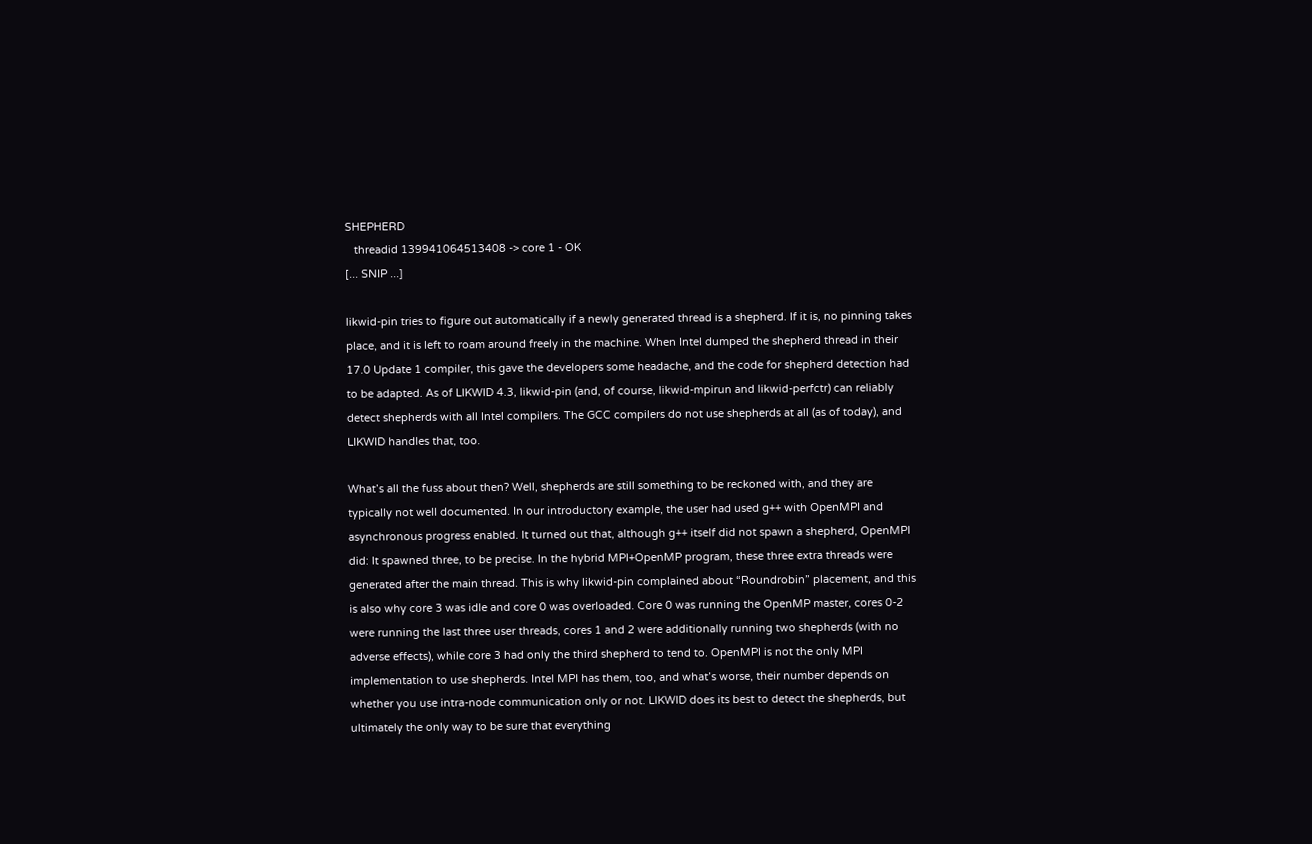SHEPHERD
   threadid 139941064513408 -> core 1 - OK
[... SNIP ...]

likwid-pin tries to figure out automatically if a newly generated thread is a shepherd. If it is, no pinning takes place, and it is left to roam around freely in the machine. When Intel dumped the shepherd thread in their 17.0 Update 1 compiler, this gave the developers some headache, and the code for shepherd detection had to be adapted. As of LIKWID 4.3, likwid-pin (and, of course, likwid-mpirun and likwid-perfctr) can reliably detect shepherds with all Intel compilers. The GCC compilers do not use shepherds at all (as of today), and LIKWID handles that, too.

What’s all the fuss about then? Well, shepherds are still something to be reckoned with, and they are typically not well documented. In our introductory example, the user had used g++ with OpenMPI and asynchronous progress enabled. It turned out that, although g++ itself did not spawn a shepherd, OpenMPI did: It spawned three, to be precise. In the hybrid MPI+OpenMP program, these three extra threads were generated after the main thread. This is why likwid-pin complained about “Roundrobin” placement, and this is also why core 3 was idle and core 0 was overloaded. Core 0 was running the OpenMP master, cores 0-2 were running the last three user threads, cores 1 and 2 were additionally running two shepherds (with no adverse effects), while core 3 had only the third shepherd to tend to. OpenMPI is not the only MPI implementation to use shepherds. Intel MPI has them, too, and what’s worse, their number depends on whether you use intra-node communication only or not. LIKWID does its best to detect the shepherds, but ultimately the only way to be sure that everything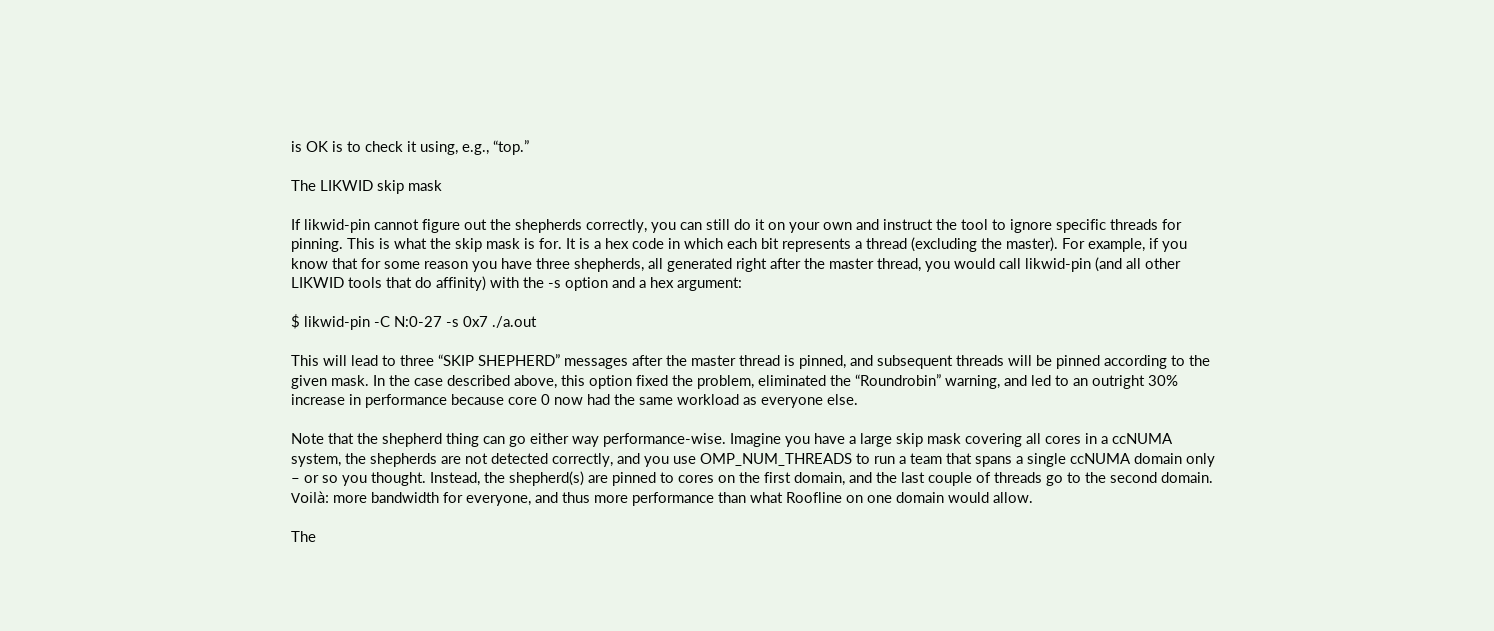is OK is to check it using, e.g., “top.”

The LIKWID skip mask

If likwid-pin cannot figure out the shepherds correctly, you can still do it on your own and instruct the tool to ignore specific threads for pinning. This is what the skip mask is for. It is a hex code in which each bit represents a thread (excluding the master). For example, if you know that for some reason you have three shepherds, all generated right after the master thread, you would call likwid-pin (and all other LIKWID tools that do affinity) with the -s option and a hex argument:

$ likwid-pin -C N:0-27 -s 0x7 ./a.out

This will lead to three “SKIP SHEPHERD” messages after the master thread is pinned, and subsequent threads will be pinned according to the given mask. In the case described above, this option fixed the problem, eliminated the “Roundrobin” warning, and led to an outright 30% increase in performance because core 0 now had the same workload as everyone else.

Note that the shepherd thing can go either way performance-wise. Imagine you have a large skip mask covering all cores in a ccNUMA system, the shepherds are not detected correctly, and you use OMP_NUM_THREADS to run a team that spans a single ccNUMA domain only – or so you thought. Instead, the shepherd(s) are pinned to cores on the first domain, and the last couple of threads go to the second domain. Voilà: more bandwidth for everyone, and thus more performance than what Roofline on one domain would allow.

The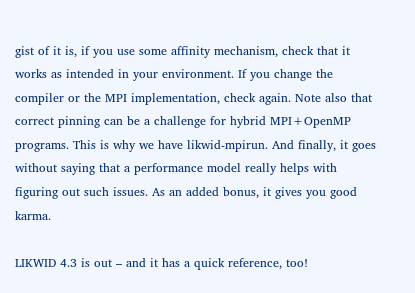gist of it is, if you use some affinity mechanism, check that it works as intended in your environment. If you change the compiler or the MPI implementation, check again. Note also that correct pinning can be a challenge for hybrid MPI+OpenMP programs. This is why we have likwid-mpirun. And finally, it goes without saying that a performance model really helps with figuring out such issues. As an added bonus, it gives you good karma.

LIKWID 4.3 is out – and it has a quick reference, too!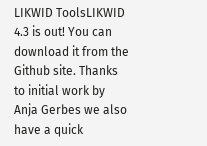LIKWID ToolsLIKWID 4.3 is out! You can download it from the Github site. Thanks to initial work by Anja Gerbes we also have a quick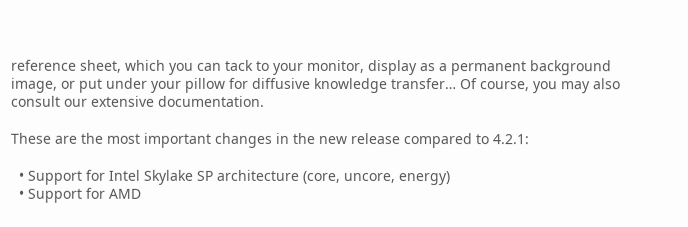reference sheet, which you can tack to your monitor, display as a permanent background image, or put under your pillow for diffusive knowledge transfer… Of course, you may also consult our extensive documentation.

These are the most important changes in the new release compared to 4.2.1:

  • Support for Intel Skylake SP architecture (core, uncore, energy)
  • Support for AMD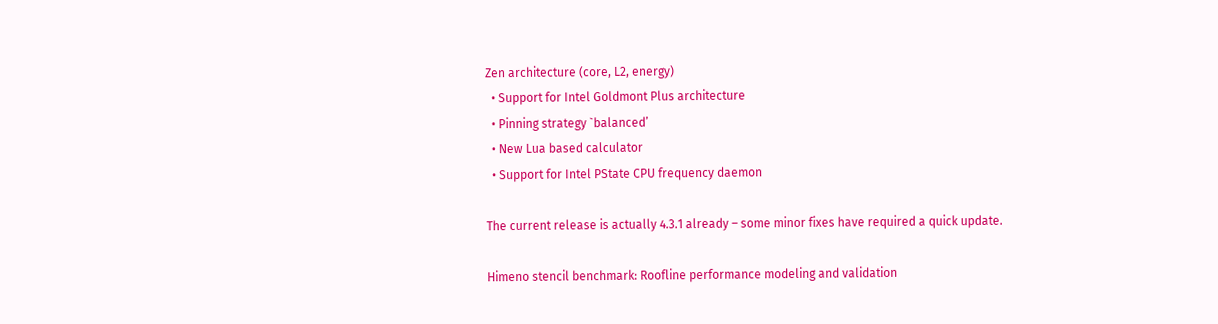Zen architecture (core, L2, energy)
  • Support for Intel Goldmont Plus architecture
  • Pinning strategy `balanced’
  • New Lua based calculator
  • Support for Intel PState CPU frequency daemon

The current release is actually 4.3.1 already – some minor fixes have required a quick update.

Himeno stencil benchmark: Roofline performance modeling and validation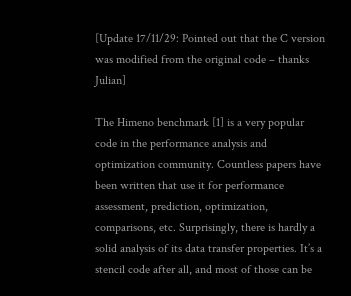[Update 17/11/29: Pointed out that the C version was modified from the original code – thanks Julian]

The Himeno benchmark [1] is a very popular code in the performance analysis and optimization community. Countless papers have been written that use it for performance assessment, prediction, optimization, comparisons, etc. Surprisingly, there is hardly a solid analysis of its data transfer properties. It’s a stencil code after all, and most of those can be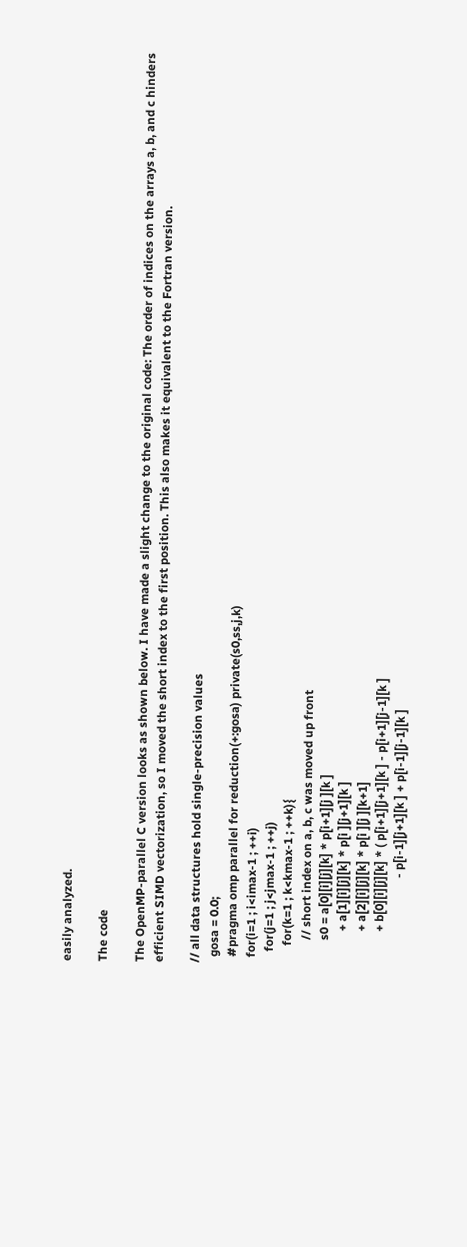easily analyzed.

The code

The OpenMP-parallel C version looks as shown below. I have made a slight change to the original code: The order of indices on the arrays a, b, and c hinders efficient SIMD vectorization, so I moved the short index to the first position. This also makes it equivalent to the Fortran version.

// all data structures hold single-precision values
  gosa = 0.0;
  #pragma omp parallel for reduction(+:gosa) private(s0,ss,j,k)
  for(i=1 ; i<imax-1 ; ++i)
    for(j=1 ; j<jmax-1 ; ++j)
      for(k=1 ; k<kmax-1 ; ++k){
        // short index on a, b, c was moved up front
        s0 = a[0][i][j][k] * p[i+1][j ][k ]
           + a[1][i][j][k] * p[i ][j+1][k ]
           + a[2][i][j][k] * p[i ][j ][k+1]
           + b[0][i][j][k] * ( p[i+1][j+1][k ] - p[i+1][j-1][k ]
                             - p[i-1][j+1][k ] + p[i-1][j-1][k ]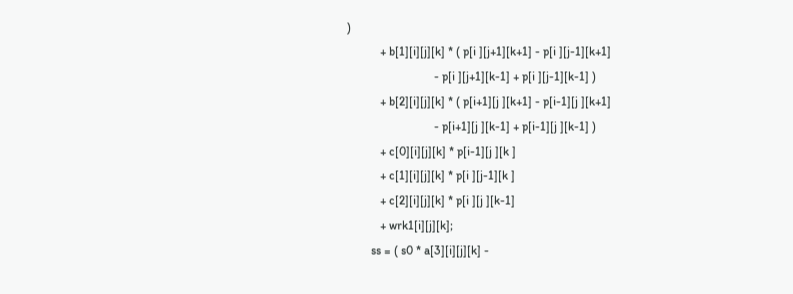)
           + b[1][i][j][k] * ( p[i ][j+1][k+1] - p[i ][j-1][k+1]
                             - p[i ][j+1][k-1] + p[i ][j-1][k-1] )
           + b[2][i][j][k] * ( p[i+1][j ][k+1] - p[i-1][j ][k+1]
                             - p[i+1][j ][k-1] + p[i-1][j ][k-1] )
           + c[0][i][j][k] * p[i-1][j ][k ]
           + c[1][i][j][k] * p[i ][j-1][k ]
           + c[2][i][j][k] * p[i ][j ][k-1]
           + wrk1[i][j][k];
        ss = ( s0 * a[3][i][j][k] -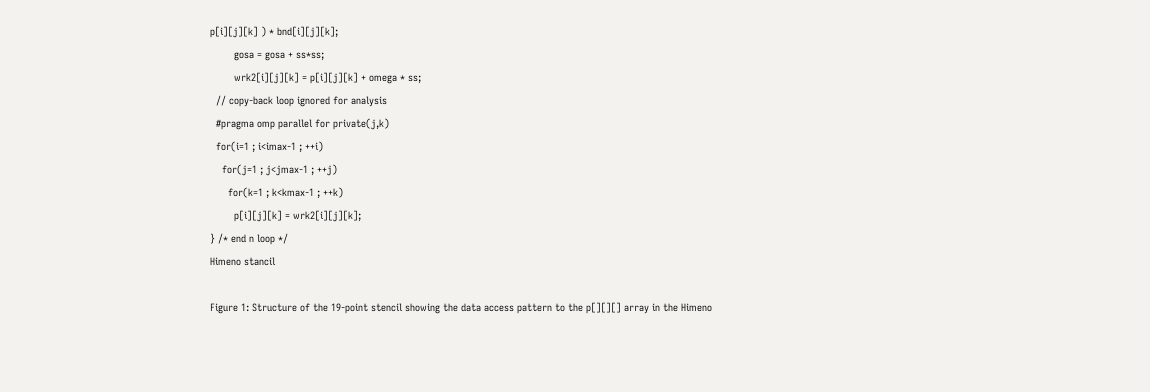p[i][j][k] ) * bnd[i][j][k];
        gosa = gosa + ss*ss;
        wrk2[i][j][k] = p[i][j][k] + omega * ss;
  // copy-back loop ignored for analysis
  #pragma omp parallel for private(j,k)
  for(i=1 ; i<imax-1 ; ++i)
    for(j=1 ; j<jmax-1 ; ++j)
      for(k=1 ; k<kmax-1 ; ++k)
        p[i][j][k] = wrk2[i][j][k];
} /* end n loop */
Himeno stancil

Figure 1: Structure of the 19-point stencil showing the data access pattern to the p[][][] array in the Himeno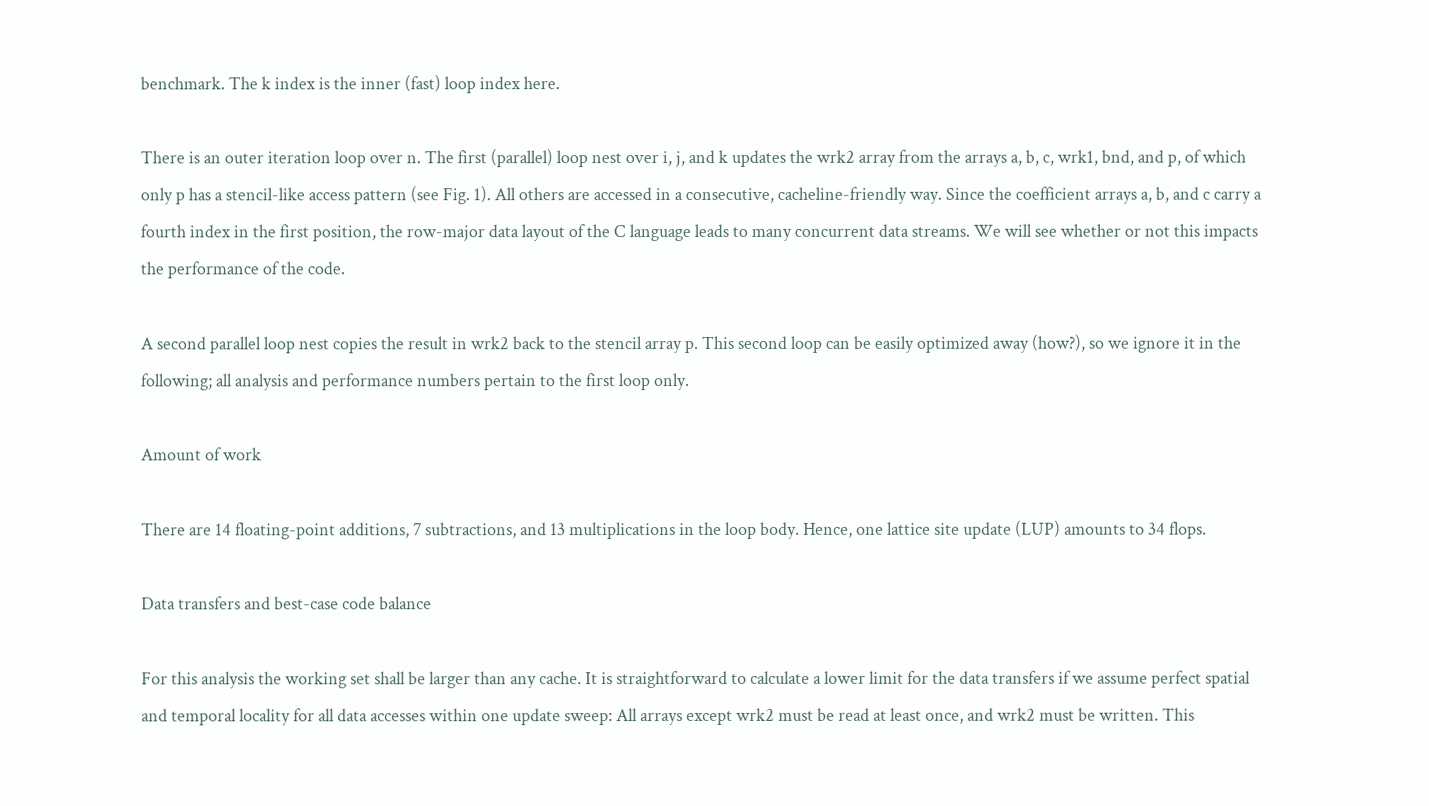benchmark. The k index is the inner (fast) loop index here.

There is an outer iteration loop over n. The first (parallel) loop nest over i, j, and k updates the wrk2 array from the arrays a, b, c, wrk1, bnd, and p, of which only p has a stencil-like access pattern (see Fig. 1). All others are accessed in a consecutive, cacheline-friendly way. Since the coefficient arrays a, b, and c carry a fourth index in the first position, the row-major data layout of the C language leads to many concurrent data streams. We will see whether or not this impacts the performance of the code.

A second parallel loop nest copies the result in wrk2 back to the stencil array p. This second loop can be easily optimized away (how?), so we ignore it in the following; all analysis and performance numbers pertain to the first loop only.

Amount of work

There are 14 floating-point additions, 7 subtractions, and 13 multiplications in the loop body. Hence, one lattice site update (LUP) amounts to 34 flops.

Data transfers and best-case code balance

For this analysis the working set shall be larger than any cache. It is straightforward to calculate a lower limit for the data transfers if we assume perfect spatial and temporal locality for all data accesses within one update sweep: All arrays except wrk2 must be read at least once, and wrk2 must be written. This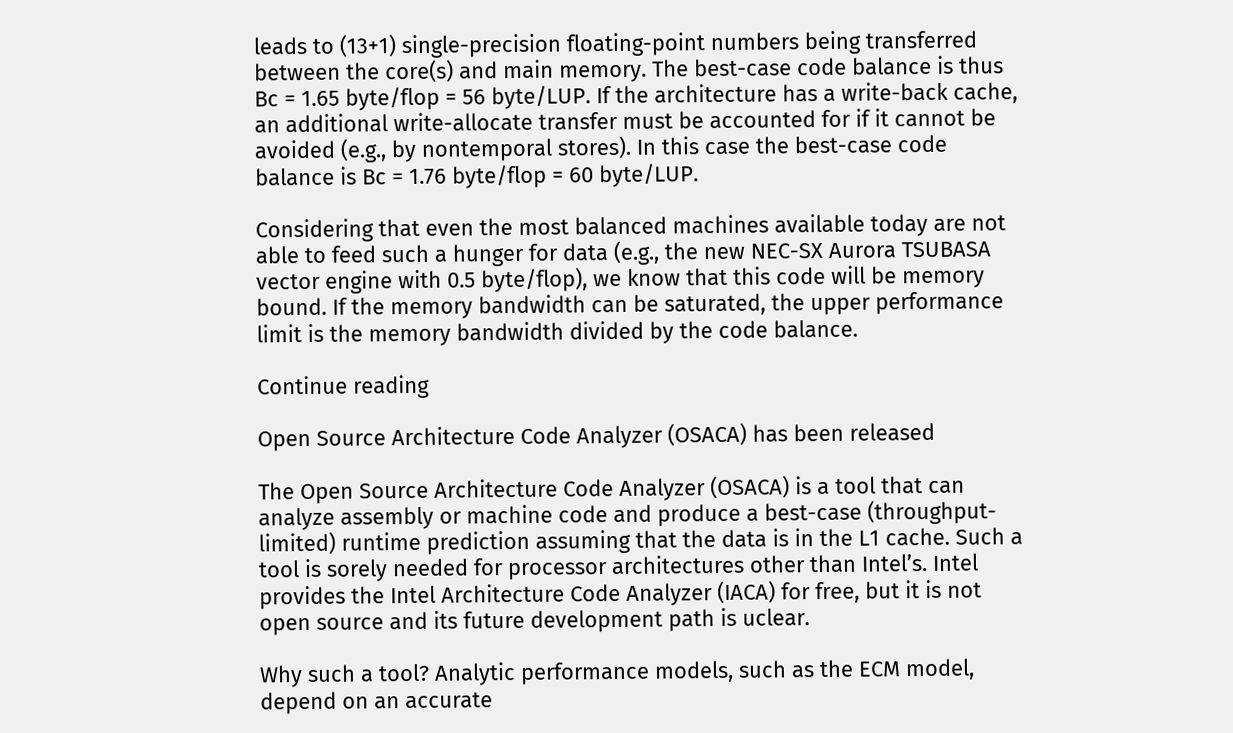leads to (13+1) single-precision floating-point numbers being transferred between the core(s) and main memory. The best-case code balance is thus Bc = 1.65 byte/flop = 56 byte/LUP. If the architecture has a write-back cache, an additional write-allocate transfer must be accounted for if it cannot be avoided (e.g., by nontemporal stores). In this case the best-case code balance is Bc = 1.76 byte/flop = 60 byte/LUP.

Considering that even the most balanced machines available today are not able to feed such a hunger for data (e.g., the new NEC-SX Aurora TSUBASA vector engine with 0.5 byte/flop), we know that this code will be memory bound. If the memory bandwidth can be saturated, the upper performance limit is the memory bandwidth divided by the code balance.

Continue reading

Open Source Architecture Code Analyzer (OSACA) has been released

The Open Source Architecture Code Analyzer (OSACA) is a tool that can analyze assembly or machine code and produce a best-case (throughput-limited) runtime prediction assuming that the data is in the L1 cache. Such a tool is sorely needed for processor architectures other than Intel’s. Intel provides the Intel Architecture Code Analyzer (IACA) for free, but it is not open source and its future development path is uclear.

Why such a tool? Analytic performance models, such as the ECM model, depend on an accurate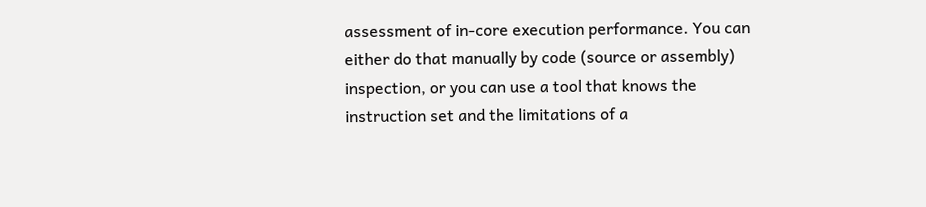assessment of in-core execution performance. You can either do that manually by code (source or assembly) inspection, or you can use a tool that knows the instruction set and the limitations of a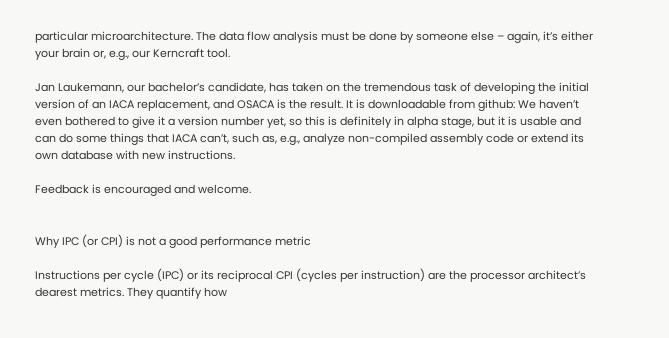particular microarchitecture. The data flow analysis must be done by someone else – again, it’s either your brain or, e.g., our Kerncraft tool.

Jan Laukemann, our bachelor’s candidate, has taken on the tremendous task of developing the initial version of an IACA replacement, and OSACA is the result. It is downloadable from github: We haven’t even bothered to give it a version number yet, so this is definitely in alpha stage, but it is usable and can do some things that IACA can’t, such as, e.g., analyze non-compiled assembly code or extend its own database with new instructions.

Feedback is encouraged and welcome.


Why IPC (or CPI) is not a good performance metric

Instructions per cycle (IPC) or its reciprocal CPI (cycles per instruction) are the processor architect’s dearest metrics. They quantify how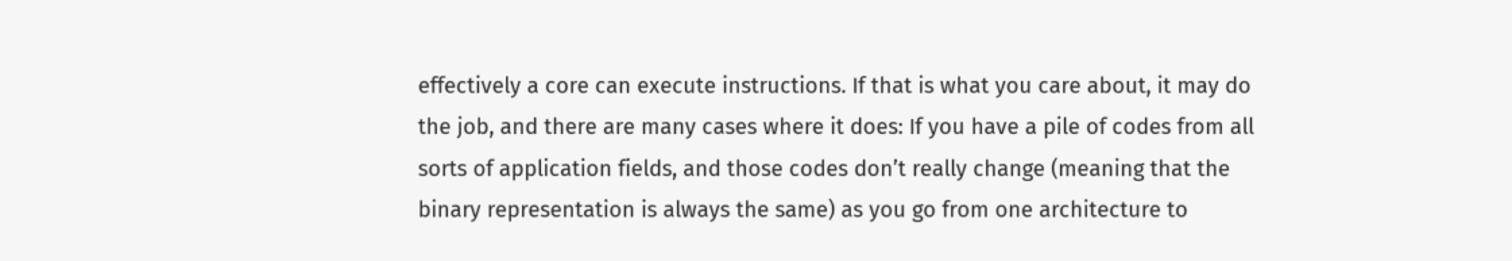effectively a core can execute instructions. If that is what you care about, it may do the job, and there are many cases where it does: If you have a pile of codes from all sorts of application fields, and those codes don’t really change (meaning that the binary representation is always the same) as you go from one architecture to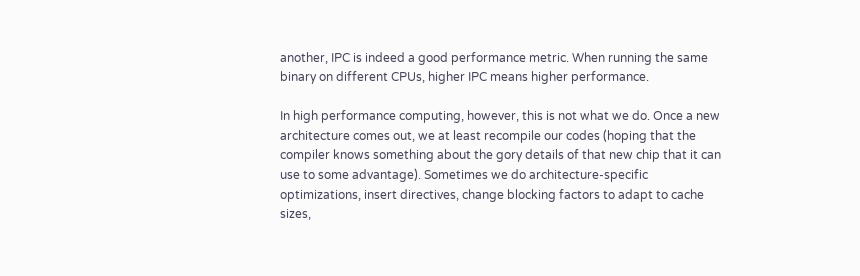another, IPC is indeed a good performance metric. When running the same binary on different CPUs, higher IPC means higher performance.

In high performance computing, however, this is not what we do. Once a new architecture comes out, we at least recompile our codes (hoping that the compiler knows something about the gory details of that new chip that it can use to some advantage). Sometimes we do architecture-specific optimizations, insert directives, change blocking factors to adapt to cache sizes,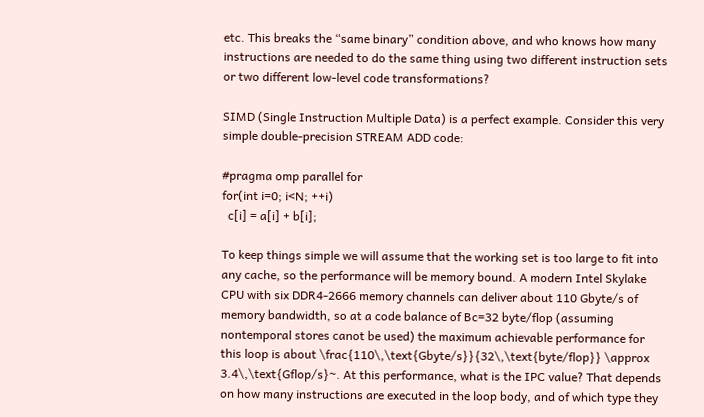etc. This breaks the “same binary” condition above, and who knows how many instructions are needed to do the same thing using two different instruction sets or two different low-level code transformations?

SIMD (Single Instruction Multiple Data) is a perfect example. Consider this very simple double-precision STREAM ADD code:

#pragma omp parallel for
for(int i=0; i<N; ++i)
  c[i] = a[i] + b[i];

To keep things simple we will assume that the working set is too large to fit into any cache, so the performance will be memory bound. A modern Intel Skylake CPU with six DDR4-2666 memory channels can deliver about 110 Gbyte/s of memory bandwidth, so at a code balance of Bc=32 byte/flop (assuming nontemporal stores canot be used) the maximum achievable performance for this loop is about \frac{110\,\text{Gbyte/s}}{32\,\text{byte/flop}} \approx 3.4\,\text{Gflop/s}~. At this performance, what is the IPC value? That depends on how many instructions are executed in the loop body, and of which type they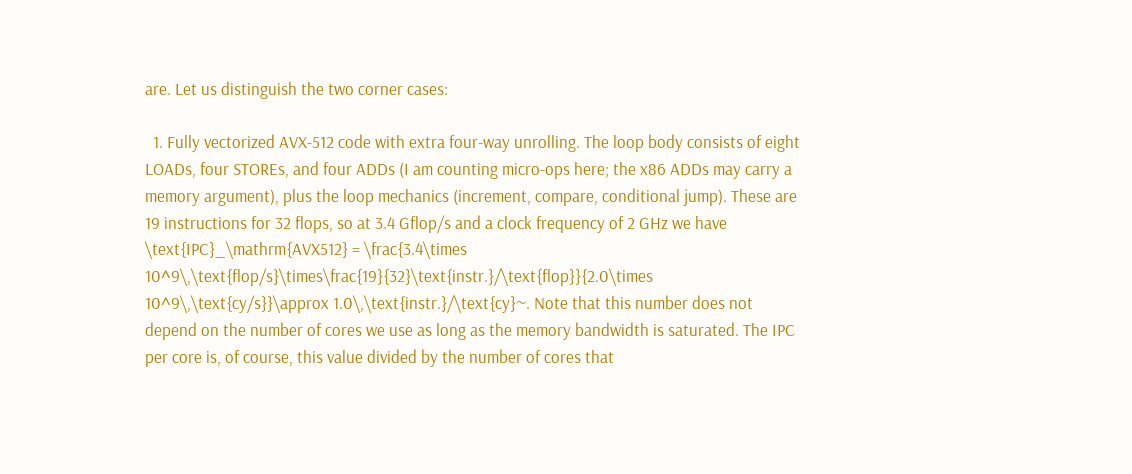are. Let us distinguish the two corner cases:

  1. Fully vectorized AVX-512 code with extra four-way unrolling. The loop body consists of eight LOADs, four STOREs, and four ADDs (I am counting micro-ops here; the x86 ADDs may carry a memory argument), plus the loop mechanics (increment, compare, conditional jump). These are 19 instructions for 32 flops, so at 3.4 Gflop/s and a clock frequency of 2 GHz we have \text{IPC}_\mathrm{AVX512} = \frac{3.4\times 10^9\,\text{flop/s}\times\frac{19}{32}\text{instr.}/\text{flop}}{2.0\times 10^9\,\text{cy/s}}\approx 1.0\,\text{instr.}/\text{cy}~. Note that this number does not depend on the number of cores we use as long as the memory bandwidth is saturated. The IPC per core is, of course, this value divided by the number of cores that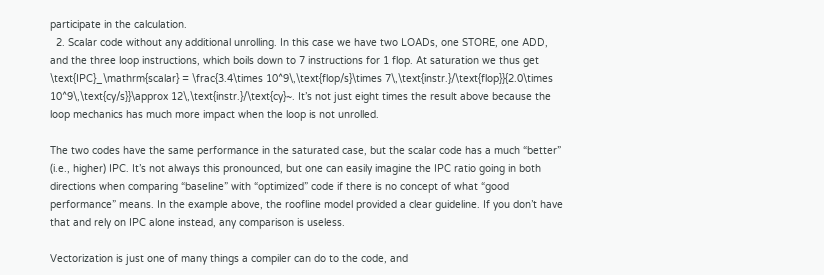participate in the calculation.
  2. Scalar code without any additional unrolling. In this case we have two LOADs, one STORE, one ADD, and the three loop instructions, which boils down to 7 instructions for 1 flop. At saturation we thus get \text{IPC}_\mathrm{scalar} = \frac{3.4\times 10^9\,\text{flop/s}\times 7\,\text{instr.}/\text{flop}}{2.0\times 10^9\,\text{cy/s}}\approx 12\,\text{instr.}/\text{cy}~. It’s not just eight times the result above because the loop mechanics has much more impact when the loop is not unrolled.

The two codes have the same performance in the saturated case, but the scalar code has a much “better” (i.e., higher) IPC. It’s not always this pronounced, but one can easily imagine the IPC ratio going in both directions when comparing “baseline” with “optimized” code if there is no concept of what “good performance” means. In the example above, the roofline model provided a clear guideline. If you don’t have that and rely on IPC alone instead, any comparison is useless.

Vectorization is just one of many things a compiler can do to the code, and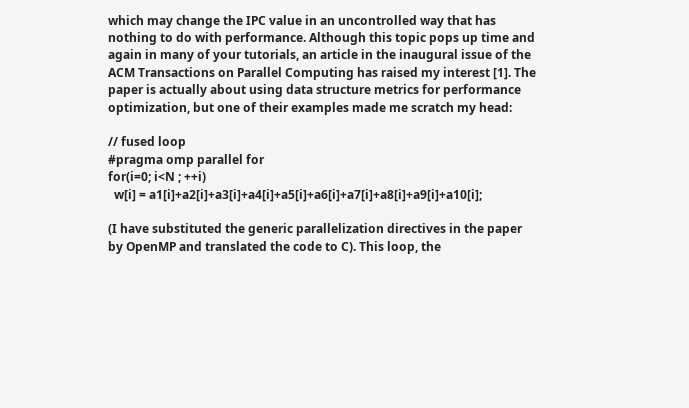which may change the IPC value in an uncontrolled way that has nothing to do with performance. Although this topic pops up time and again in many of your tutorials, an article in the inaugural issue of the ACM Transactions on Parallel Computing has raised my interest [1]. The paper is actually about using data structure metrics for performance optimization, but one of their examples made me scratch my head:

// fused loop
#pragma omp parallel for
for(i=0; i<N ; ++i)
  w[i] = a1[i]+a2[i]+a3[i]+a4[i]+a5[i]+a6[i]+a7[i]+a8[i]+a9[i]+a10[i];

(I have substituted the generic parallelization directives in the paper by OpenMP and translated the code to C). This loop, the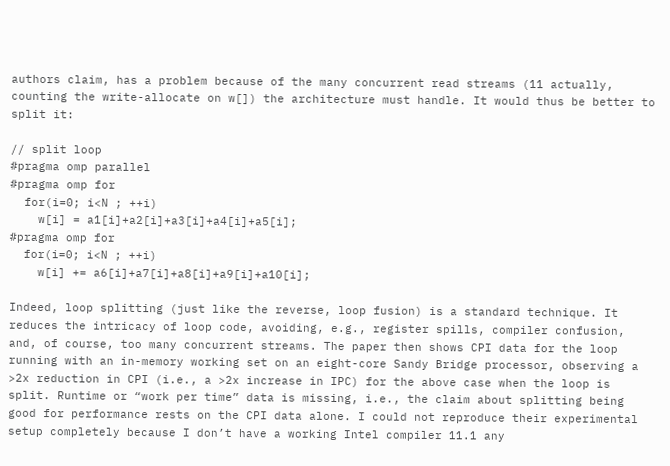authors claim, has a problem because of the many concurrent read streams (11 actually, counting the write-allocate on w[]) the architecture must handle. It would thus be better to split it:

// split loop
#pragma omp parallel
#pragma omp for
  for(i=0; i<N ; ++i)
    w[i] = a1[i]+a2[i]+a3[i]+a4[i]+a5[i];
#pragma omp for
  for(i=0; i<N ; ++i)
    w[i] += a6[i]+a7[i]+a8[i]+a9[i]+a10[i];

Indeed, loop splitting (just like the reverse, loop fusion) is a standard technique. It reduces the intricacy of loop code, avoiding, e.g., register spills, compiler confusion, and, of course, too many concurrent streams. The paper then shows CPI data for the loop running with an in-memory working set on an eight-core Sandy Bridge processor, observing a >2x reduction in CPI (i.e., a >2x increase in IPC) for the above case when the loop is split. Runtime or “work per time” data is missing, i.e., the claim about splitting being good for performance rests on the CPI data alone. I could not reproduce their experimental setup completely because I don’t have a working Intel compiler 11.1 any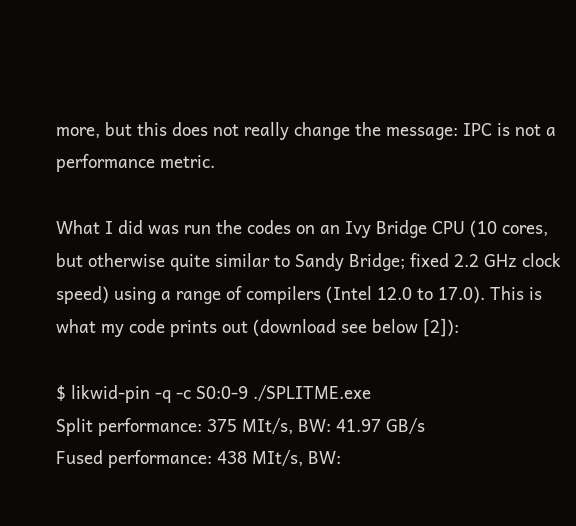more, but this does not really change the message: IPC is not a performance metric.

What I did was run the codes on an Ivy Bridge CPU (10 cores, but otherwise quite similar to Sandy Bridge; fixed 2.2 GHz clock speed) using a range of compilers (Intel 12.0 to 17.0). This is what my code prints out (download see below [2]):

$ likwid-pin -q -c S0:0-9 ./SPLITME.exe
Split performance: 375 MIt/s, BW: 41.97 GB/s
Fused performance: 438 MIt/s, BW: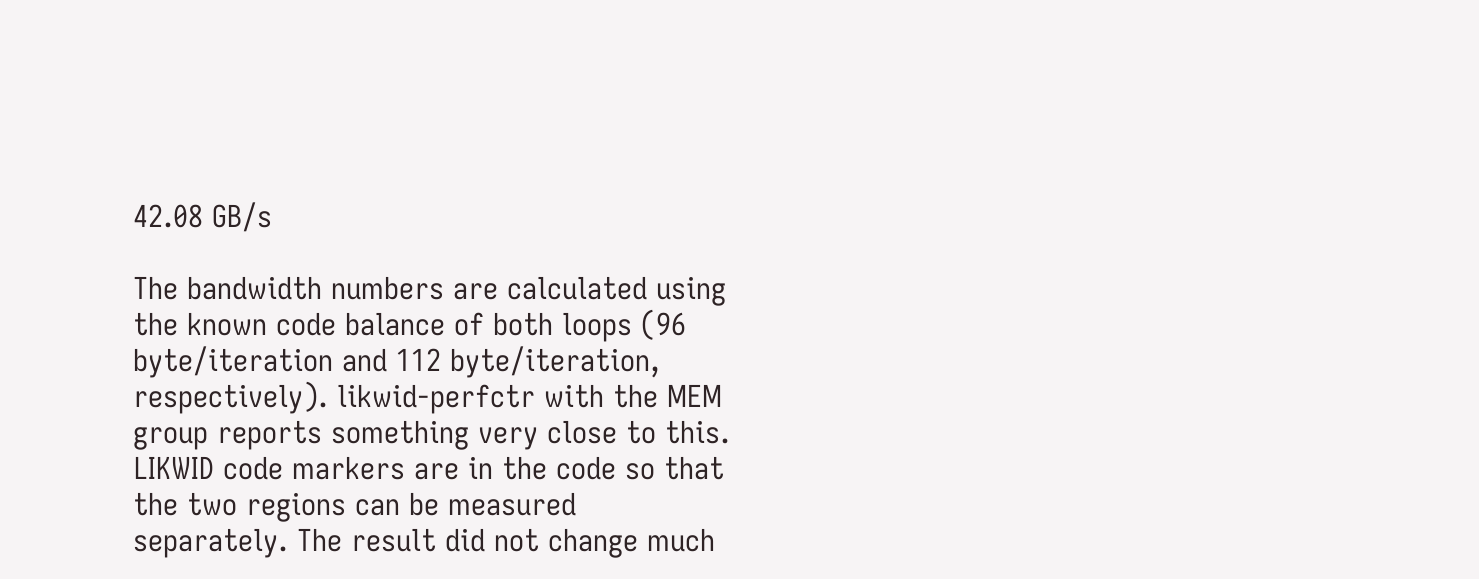42.08 GB/s

The bandwidth numbers are calculated using the known code balance of both loops (96 byte/iteration and 112 byte/iteration, respectively). likwid-perfctr with the MEM group reports something very close to this. LIKWID code markers are in the code so that the two regions can be measured separately. The result did not change much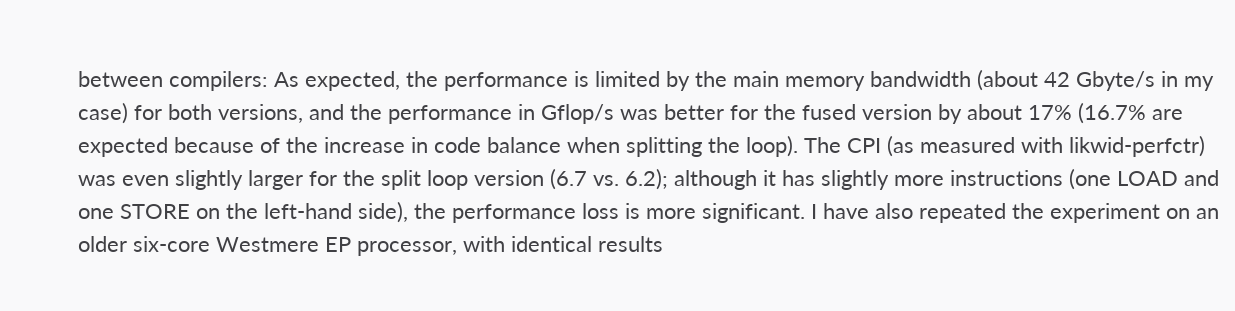between compilers: As expected, the performance is limited by the main memory bandwidth (about 42 Gbyte/s in my case) for both versions, and the performance in Gflop/s was better for the fused version by about 17% (16.7% are expected because of the increase in code balance when splitting the loop). The CPI (as measured with likwid-perfctr) was even slightly larger for the split loop version (6.7 vs. 6.2); although it has slightly more instructions (one LOAD and one STORE on the left-hand side), the performance loss is more significant. I have also repeated the experiment on an older six-core Westmere EP processor, with identical results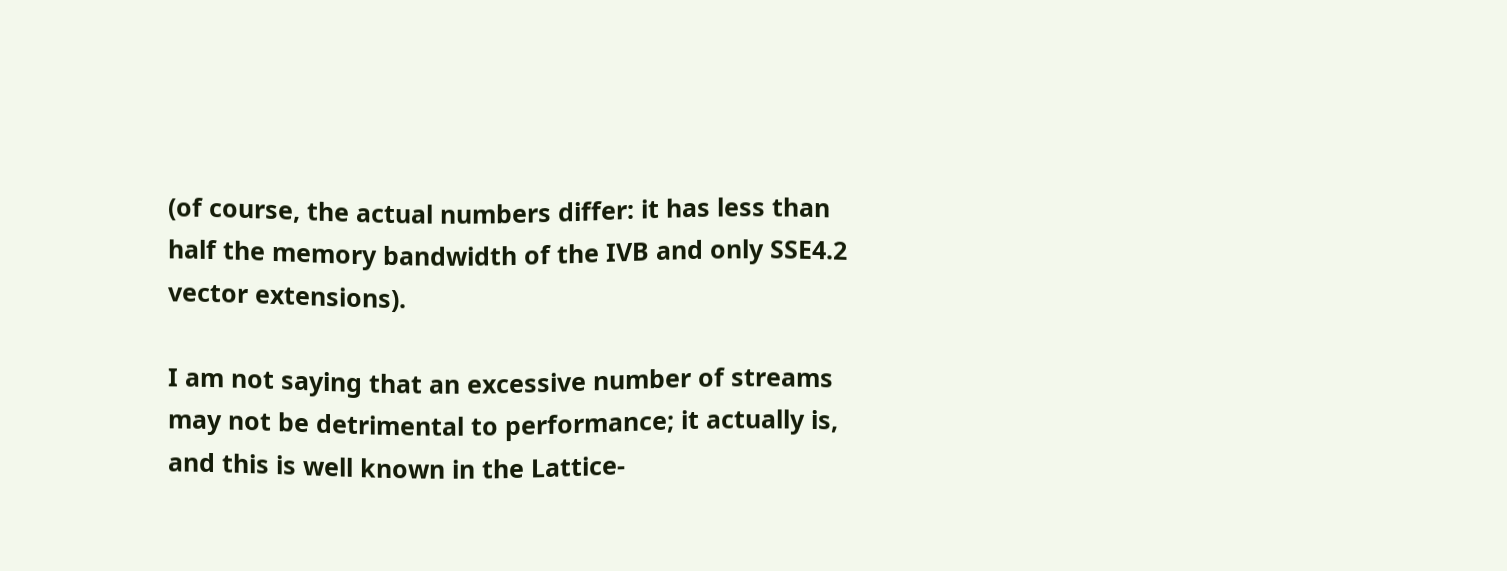(of course, the actual numbers differ: it has less than half the memory bandwidth of the IVB and only SSE4.2 vector extensions).

I am not saying that an excessive number of streams may not be detrimental to performance; it actually is, and this is well known in the Lattice-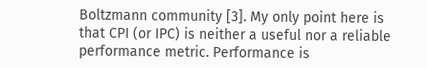Boltzmann community [3]. My only point here is that CPI (or IPC) is neither a useful nor a reliable performance metric. Performance is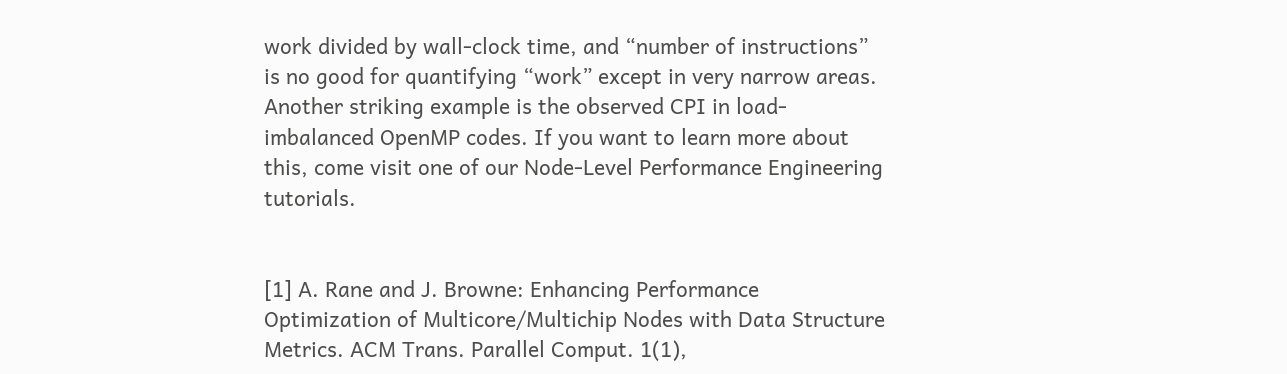work divided by wall-clock time, and “number of instructions” is no good for quantifying “work” except in very narrow areas. Another striking example is the observed CPI in load-imbalanced OpenMP codes. If you want to learn more about this, come visit one of our Node-Level Performance Engineering tutorials.


[1] A. Rane and J. Browne: Enhancing Performance Optimization of Multicore/Multichip Nodes with Data Structure Metrics. ACM Trans. Parallel Comput. 1(1),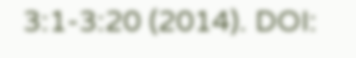3:1-3:20 (2014). DOI: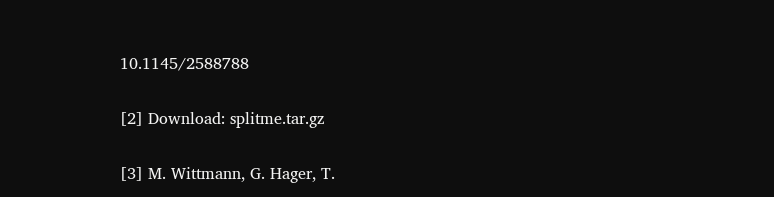10.1145/2588788

[2] Download: splitme.tar.gz

[3] M. Wittmann, G. Hager, T.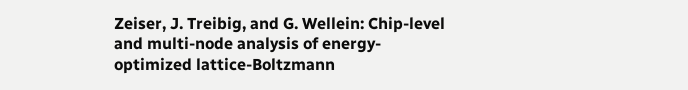Zeiser, J. Treibig, and G. Wellein: Chip-level and multi-node analysis of energy-optimized lattice-Boltzmann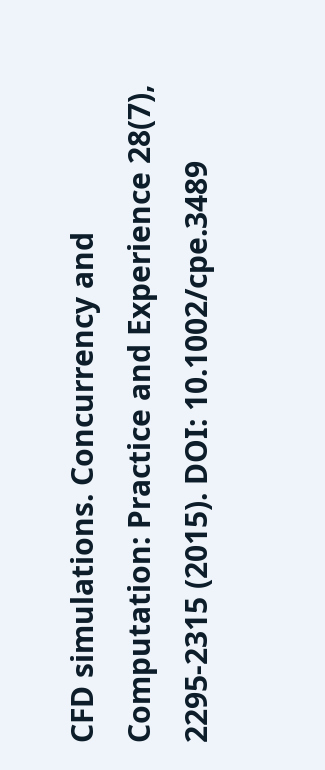CFD simulations. Concurrency and Computation: Practice and Experience 28(7), 2295-2315 (2015). DOI: 10.1002/cpe.3489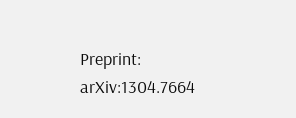Preprint: arXiv:1304.7664